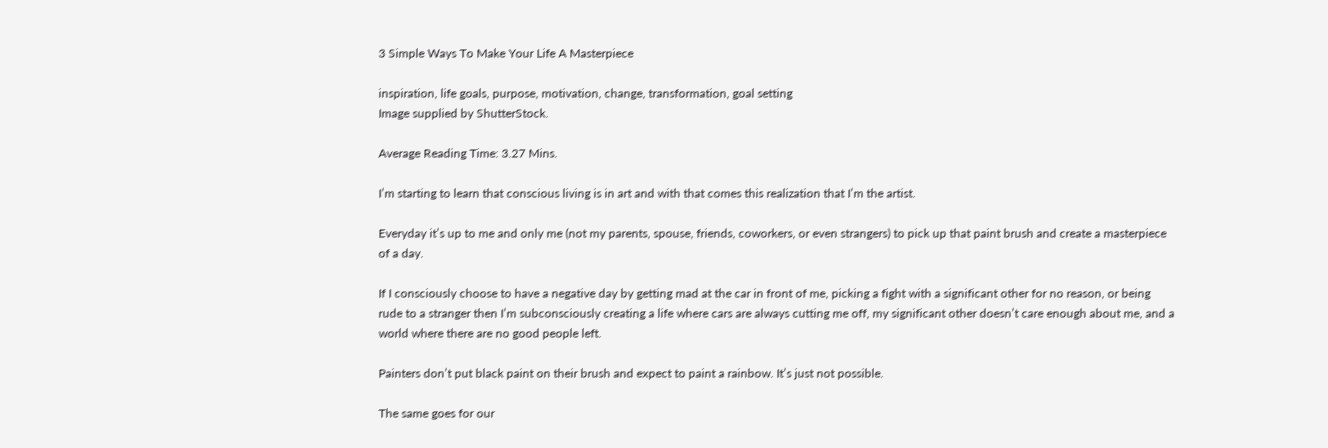3 Simple Ways To Make Your Life A Masterpiece

inspiration, life goals, purpose, motivation, change, transformation, goal setting
Image supplied by ShutterStock.

Average Reading Time: 3.27 Mins.

I’m starting to learn that conscious living is in art and with that comes this realization that I’m the artist.

Everyday it’s up to me and only me (not my parents, spouse, friends, coworkers, or even strangers) to pick up that paint brush and create a masterpiece of a day.

If I consciously choose to have a negative day by getting mad at the car in front of me, picking a fight with a significant other for no reason, or being rude to a stranger then I’m subconsciously creating a life where cars are always cutting me off, my significant other doesn’t care enough about me, and a world where there are no good people left.

Painters don’t put black paint on their brush and expect to paint a rainbow. It’s just not possible.

The same goes for our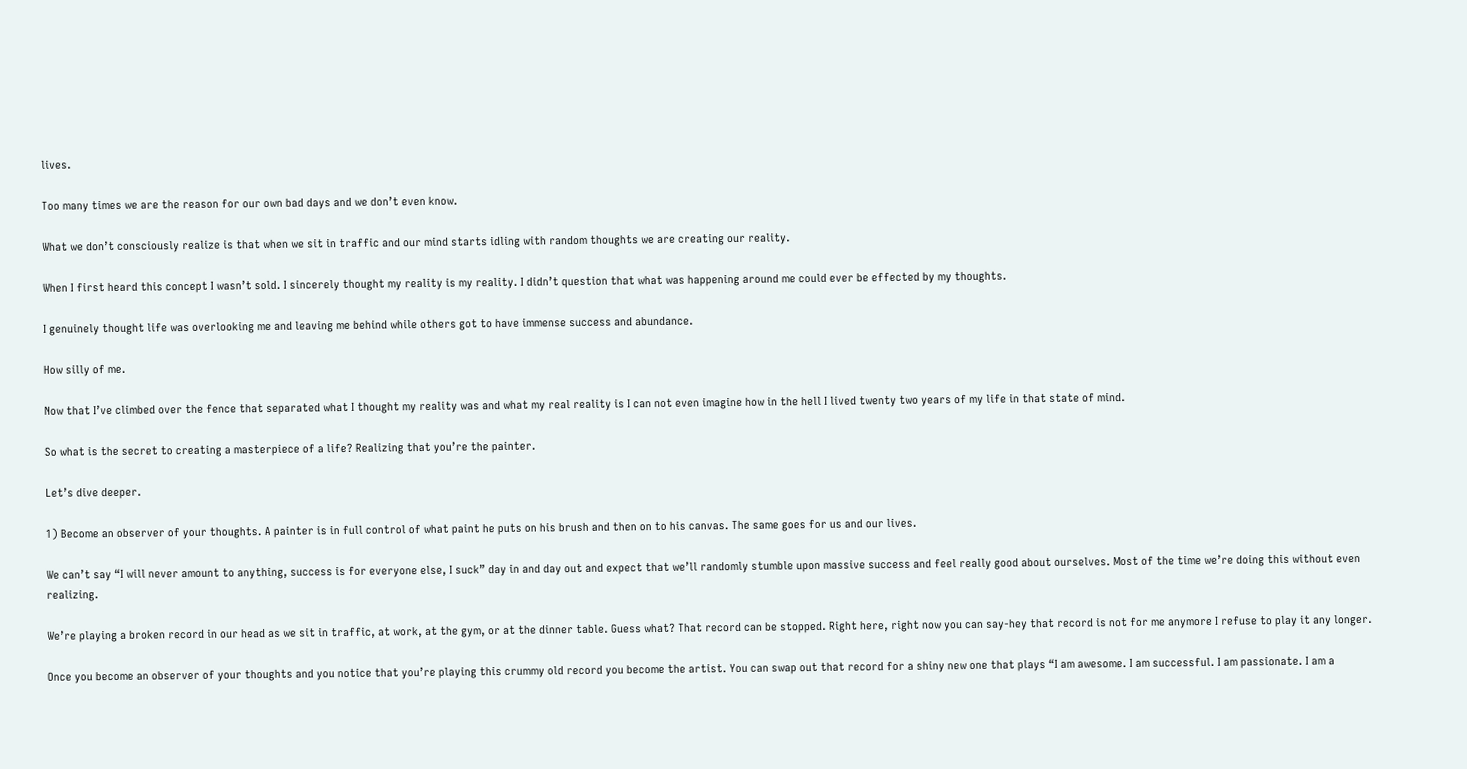lives.

Too many times we are the reason for our own bad days and we don’t even know.

What we don’t consciously realize is that when we sit in traffic and our mind starts idling with random thoughts we are creating our reality.

When I first heard this concept I wasn’t sold. I sincerely thought my reality is my reality. I didn’t question that what was happening around me could ever be effected by my thoughts.

I genuinely thought life was overlooking me and leaving me behind while others got to have immense success and abundance.

How silly of me.

Now that I’ve climbed over the fence that separated what I thought my reality was and what my real reality is I can not even imagine how in the hell I lived twenty two years of my life in that state of mind.

So what is the secret to creating a masterpiece of a life? Realizing that you’re the painter.

Let’s dive deeper.

1) Become an observer of your thoughts. A painter is in full control of what paint he puts on his brush and then on to his canvas. The same goes for us and our lives.

We can’t say “I will never amount to anything, success is for everyone else, I suck” day in and day out and expect that we’ll randomly stumble upon massive success and feel really good about ourselves. Most of the time we’re doing this without even realizing.

We’re playing a broken record in our head as we sit in traffic, at work, at the gym, or at the dinner table. Guess what? That record can be stopped. Right here, right now you can say-hey that record is not for me anymore I refuse to play it any longer.

Once you become an observer of your thoughts and you notice that you’re playing this crummy old record you become the artist. You can swap out that record for a shiny new one that plays “I am awesome. I am successful. I am passionate. I am a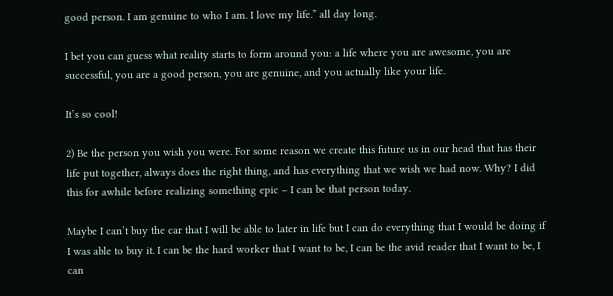good person. I am genuine to who I am. I love my life.” all day long.

I bet you can guess what reality starts to form around you: a life where you are awesome, you are successful, you are a good person, you are genuine, and you actually like your life.

It’s so cool!

2) Be the person you wish you were. For some reason we create this future us in our head that has their life put together, always does the right thing, and has everything that we wish we had now. Why? I did this for awhile before realizing something epic – I can be that person today.

Maybe I can’t buy the car that I will be able to later in life but I can do everything that I would be doing if I was able to buy it. I can be the hard worker that I want to be, I can be the avid reader that I want to be, I can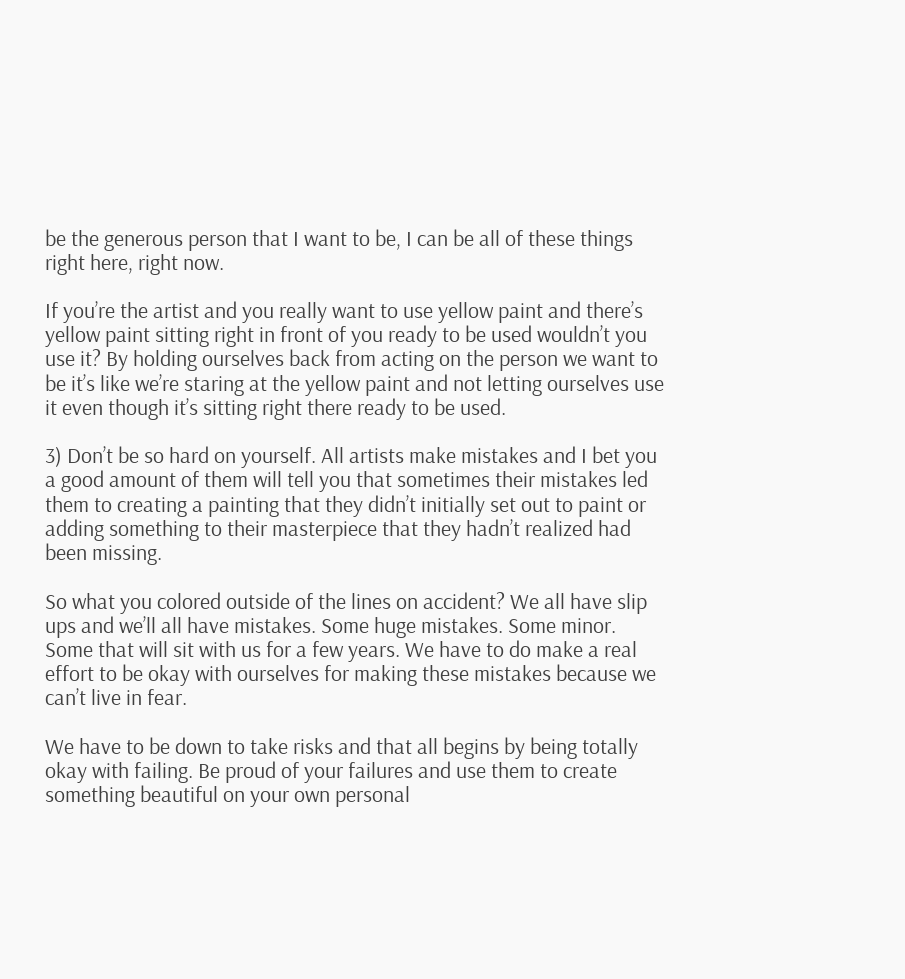be the generous person that I want to be, I can be all of these things right here, right now.

If you’re the artist and you really want to use yellow paint and there’s yellow paint sitting right in front of you ready to be used wouldn’t you use it? By holding ourselves back from acting on the person we want to be it’s like we’re staring at the yellow paint and not letting ourselves use it even though it’s sitting right there ready to be used.

3) Don’t be so hard on yourself. All artists make mistakes and I bet you a good amount of them will tell you that sometimes their mistakes led them to creating a painting that they didn’t initially set out to paint or adding something to their masterpiece that they hadn’t realized had been missing.

So what you colored outside of the lines on accident? We all have slip ups and we’ll all have mistakes. Some huge mistakes. Some minor. Some that will sit with us for a few years. We have to do make a real effort to be okay with ourselves for making these mistakes because we can’t live in fear.

We have to be down to take risks and that all begins by being totally okay with failing. Be proud of your failures and use them to create something beautiful on your own personal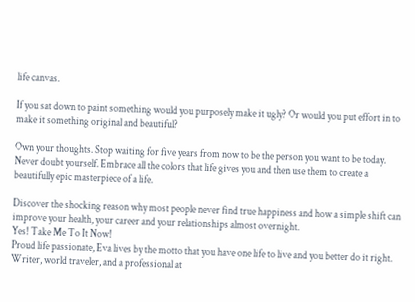life canvas.

If you sat down to paint something would you purposely make it ugly? Or would you put effort in to make it something original and beautiful?

Own your thoughts. Stop waiting for five years from now to be the person you want to be today. Never doubt yourself. Embrace all the colors that life gives you and then use them to create a beautifully epic masterpiece of a life.

Discover the shocking reason why most people never find true happiness and how a simple shift can improve your health, your career and your relationships almost overnight.
Yes! Take Me To It Now!
Proud life passionate, Eva lives by the motto that you have one life to live and you better do it right. Writer, world traveler, and a professional at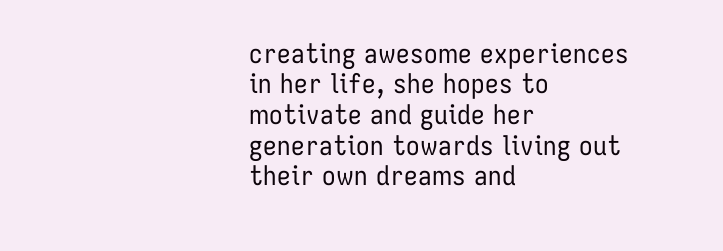creating awesome experiences in her life, she hopes to motivate and guide her generation towards living out their own dreams and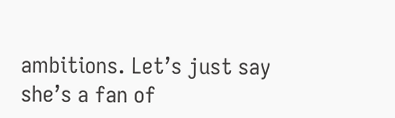ambitions. Let’s just say she’s a fan of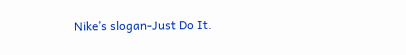Nike’s slogan-Just Do It.